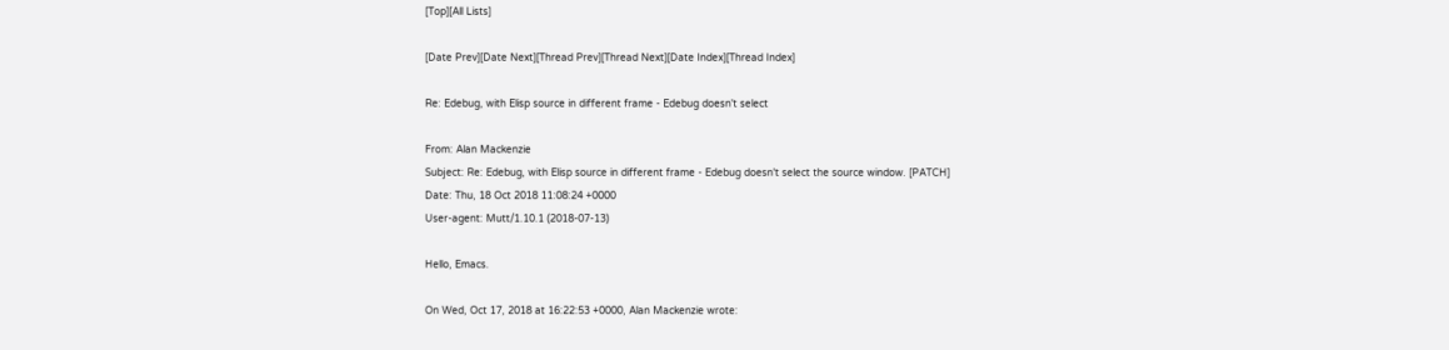[Top][All Lists]

[Date Prev][Date Next][Thread Prev][Thread Next][Date Index][Thread Index]

Re: Edebug, with Elisp source in different frame - Edebug doesn't select

From: Alan Mackenzie
Subject: Re: Edebug, with Elisp source in different frame - Edebug doesn't select the source window. [PATCH]
Date: Thu, 18 Oct 2018 11:08:24 +0000
User-agent: Mutt/1.10.1 (2018-07-13)

Hello, Emacs.

On Wed, Oct 17, 2018 at 16:22:53 +0000, Alan Mackenzie wrote: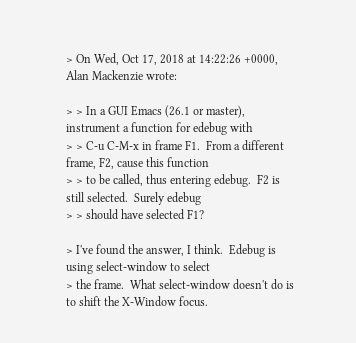> On Wed, Oct 17, 2018 at 14:22:26 +0000, Alan Mackenzie wrote:

> > In a GUI Emacs (26.1 or master), instrument a function for edebug with
> > C-u C-M-x in frame F1.  From a different frame, F2, cause this function
> > to be called, thus entering edebug.  F2 is still selected.  Surely edebug
> > should have selected F1?

> I've found the answer, I think.  Edebug is using select-window to select
> the frame.  What select-window doesn't do is to shift the X-Window focus.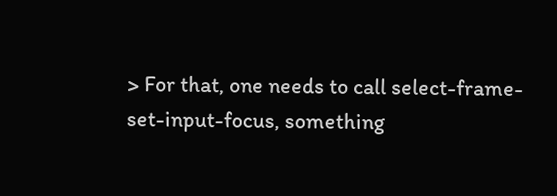> For that, one needs to call select-frame-set-input-focus, something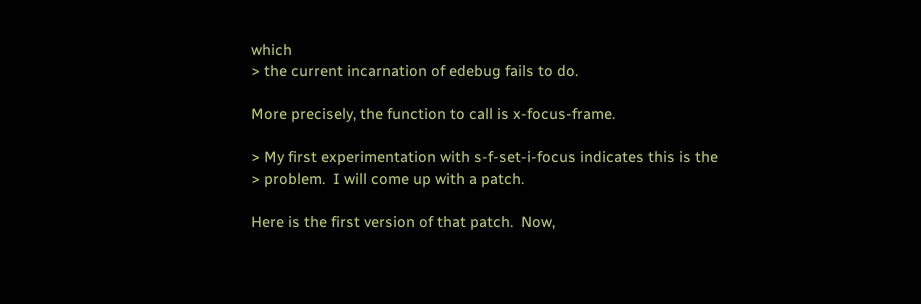which
> the current incarnation of edebug fails to do.

More precisely, the function to call is x-focus-frame.

> My first experimentation with s-f-set-i-focus indicates this is the
> problem.  I will come up with a patch.

Here is the first version of that patch.  Now,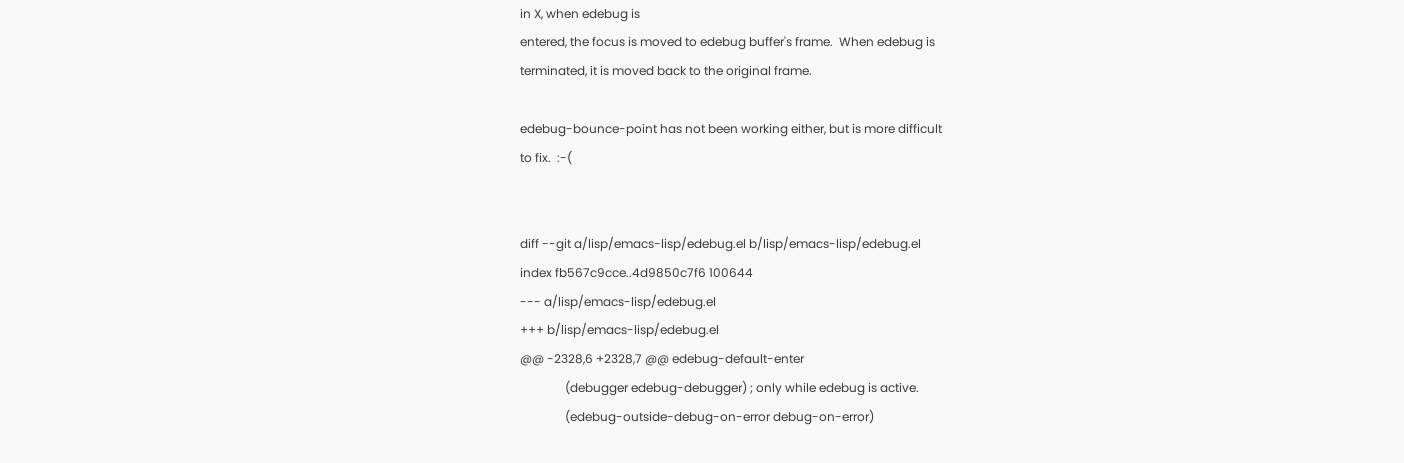in X, when edebug is
entered, the focus is moved to edebug buffer's frame.  When edebug is
terminated, it is moved back to the original frame.

edebug-bounce-point has not been working either, but is more difficult
to fix.  :-(


diff --git a/lisp/emacs-lisp/edebug.el b/lisp/emacs-lisp/edebug.el
index fb567c9cce..4d9850c7f6 100644
--- a/lisp/emacs-lisp/edebug.el
+++ b/lisp/emacs-lisp/edebug.el
@@ -2328,6 +2328,7 @@ edebug-default-enter
               (debugger edebug-debugger) ; only while edebug is active.
               (edebug-outside-debug-on-error debug-on-error)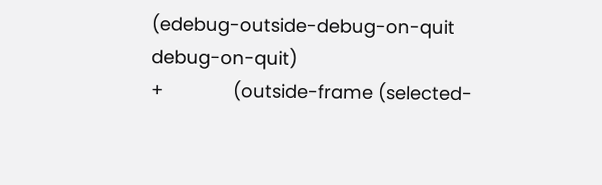(edebug-outside-debug-on-quit debug-on-quit)
+              (outside-frame (selected-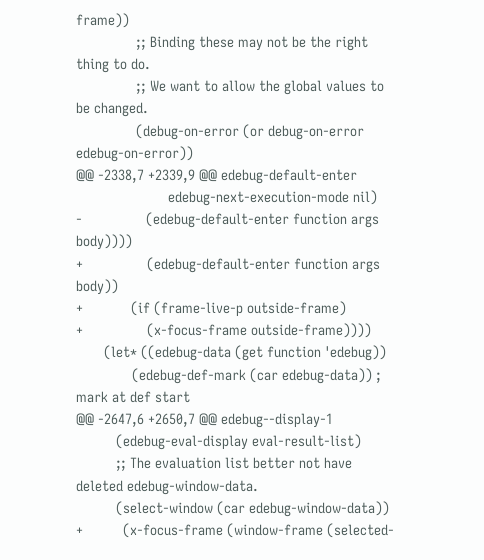frame))
               ;; Binding these may not be the right thing to do.
               ;; We want to allow the global values to be changed.
               (debug-on-error (or debug-on-error edebug-on-error))
@@ -2338,7 +2339,9 @@ edebug-default-enter
                       edebug-next-execution-mode nil)
-                (edebug-default-enter function args body))))
+                (edebug-default-enter function args body))
+            (if (frame-live-p outside-frame)
+                (x-focus-frame outside-frame))))
       (let* ((edebug-data (get function 'edebug))
              (edebug-def-mark (car edebug-data)) ; mark at def start
@@ -2647,6 +2650,7 @@ edebug--display-1
          (edebug-eval-display eval-result-list)
          ;; The evaluation list better not have deleted edebug-window-data.
          (select-window (car edebug-window-data))
+          (x-focus-frame (window-frame (selected-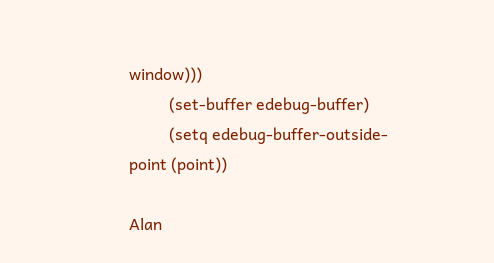window)))
          (set-buffer edebug-buffer)
          (setq edebug-buffer-outside-point (point))

Alan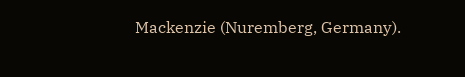Mackenzie (Nuremberg, Germany).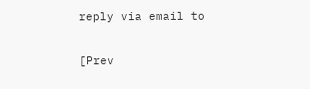reply via email to

[Prev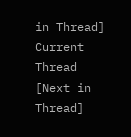in Thread] Current Thread [Next in Thread]